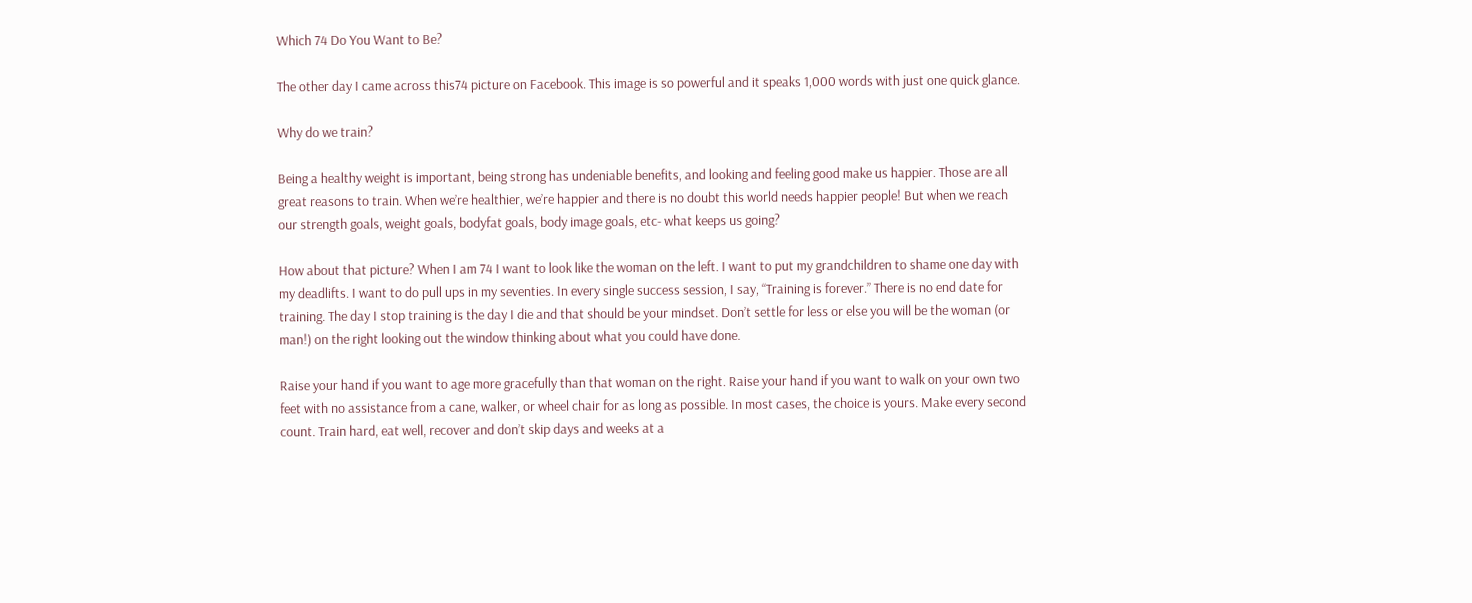Which 74 Do You Want to Be?

The other day I came across this74 picture on Facebook. This image is so powerful and it speaks 1,000 words with just one quick glance.

Why do we train?

Being a healthy weight is important, being strong has undeniable benefits, and looking and feeling good make us happier. Those are all great reasons to train. When we’re healthier, we’re happier and there is no doubt this world needs happier people! But when we reach our strength goals, weight goals, bodyfat goals, body image goals, etc- what keeps us going?

How about that picture? When I am 74 I want to look like the woman on the left. I want to put my grandchildren to shame one day with my deadlifts. I want to do pull ups in my seventies. In every single success session, I say, “Training is forever.” There is no end date for training. The day I stop training is the day I die and that should be your mindset. Don’t settle for less or else you will be the woman (or man!) on the right looking out the window thinking about what you could have done.

Raise your hand if you want to age more gracefully than that woman on the right. Raise your hand if you want to walk on your own two feet with no assistance from a cane, walker, or wheel chair for as long as possible. In most cases, the choice is yours. Make every second count. Train hard, eat well, recover and don’t skip days and weeks at a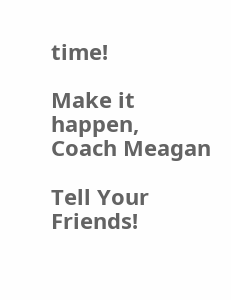time!

Make it happen,
Coach Meagan

Tell Your Friends!